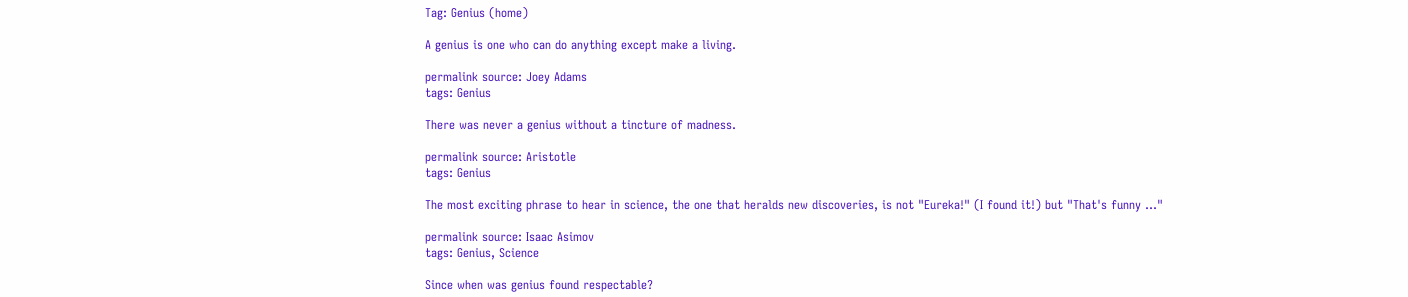Tag: Genius (home)

A genius is one who can do anything except make a living.

permalink source: Joey Adams
tags: Genius

There was never a genius without a tincture of madness.

permalink source: Aristotle
tags: Genius

The most exciting phrase to hear in science, the one that heralds new discoveries, is not "Eureka!" (I found it!) but "That's funny ..."

permalink source: Isaac Asimov
tags: Genius, Science

Since when was genius found respectable?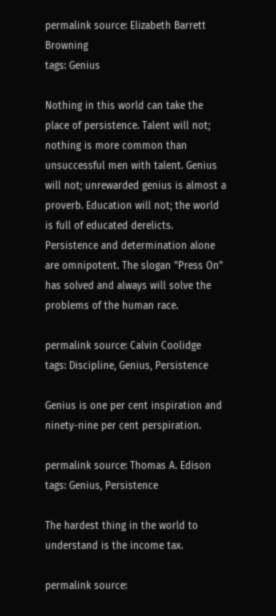permalink source: Elizabeth Barrett Browning
tags: Genius

Nothing in this world can take the place of persistence. Talent will not; nothing is more common than unsuccessful men with talent. Genius will not; unrewarded genius is almost a proverb. Education will not; the world is full of educated derelicts. Persistence and determination alone are omnipotent. The slogan "Press On" has solved and always will solve the problems of the human race.

permalink source: Calvin Coolidge
tags: Discipline, Genius, Persistence

Genius is one per cent inspiration and ninety-nine per cent perspiration.

permalink source: Thomas A. Edison
tags: Genius, Persistence

The hardest thing in the world to understand is the income tax.

permalink source: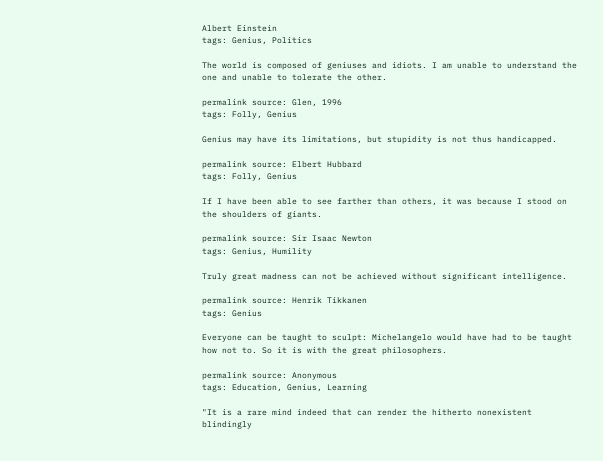Albert Einstein
tags: Genius, Politics

The world is composed of geniuses and idiots. I am unable to understand the one and unable to tolerate the other.

permalink source: Glen, 1996
tags: Folly, Genius

Genius may have its limitations, but stupidity is not thus handicapped.

permalink source: Elbert Hubbard
tags: Folly, Genius

If I have been able to see farther than others, it was because I stood on the shoulders of giants.

permalink source: Sir Isaac Newton
tags: Genius, Humility

Truly great madness can not be achieved without significant intelligence.

permalink source: Henrik Tikkanen
tags: Genius

Everyone can be taught to sculpt: Michelangelo would have had to be taught how not to. So it is with the great philosophers.

permalink source: Anonymous
tags: Education, Genius, Learning

"It is a rare mind indeed that can render the hitherto nonexistent blindingly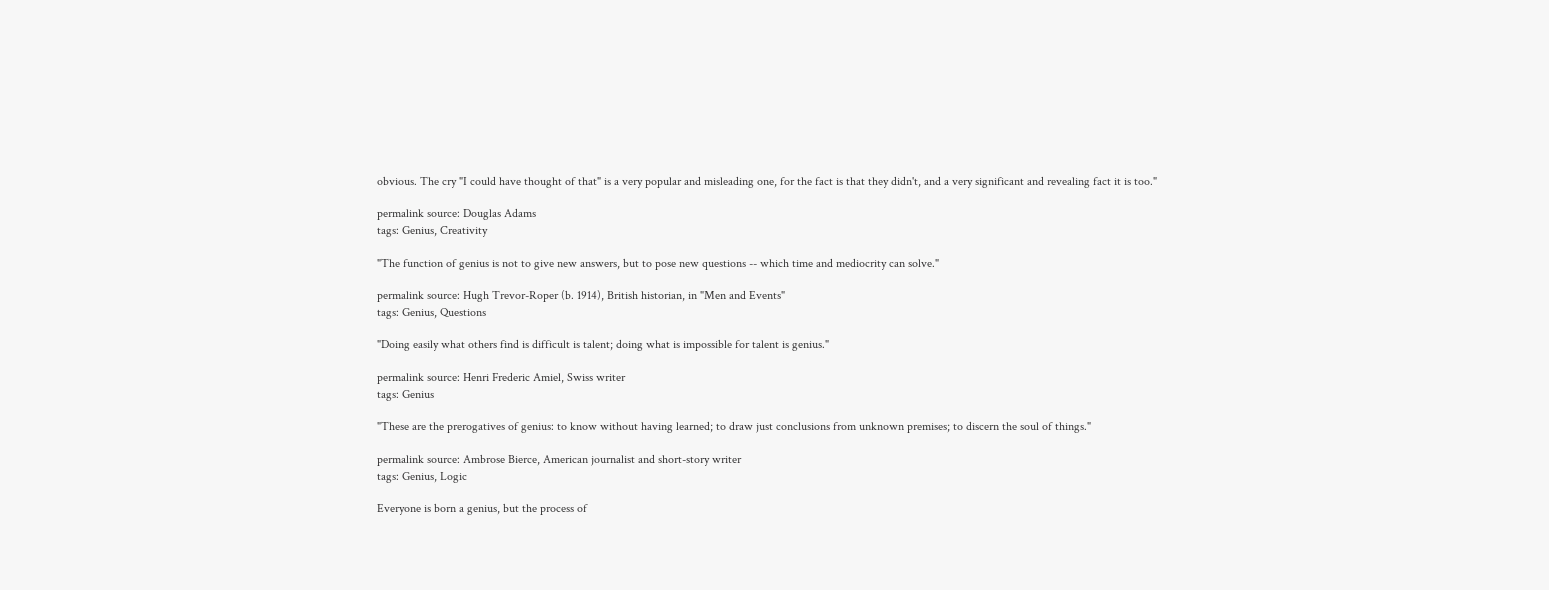obvious. The cry "I could have thought of that" is a very popular and misleading one, for the fact is that they didn't, and a very significant and revealing fact it is too."

permalink source: Douglas Adams
tags: Genius, Creativity

"The function of genius is not to give new answers, but to pose new questions -- which time and mediocrity can solve."

permalink source: Hugh Trevor-Roper (b. 1914), British historian, in "Men and Events"
tags: Genius, Questions

"Doing easily what others find is difficult is talent; doing what is impossible for talent is genius."

permalink source: Henri Frederic Amiel, Swiss writer
tags: Genius

"These are the prerogatives of genius: to know without having learned; to draw just conclusions from unknown premises; to discern the soul of things."

permalink source: Ambrose Bierce, American journalist and short-story writer
tags: Genius, Logic

Everyone is born a genius, but the process of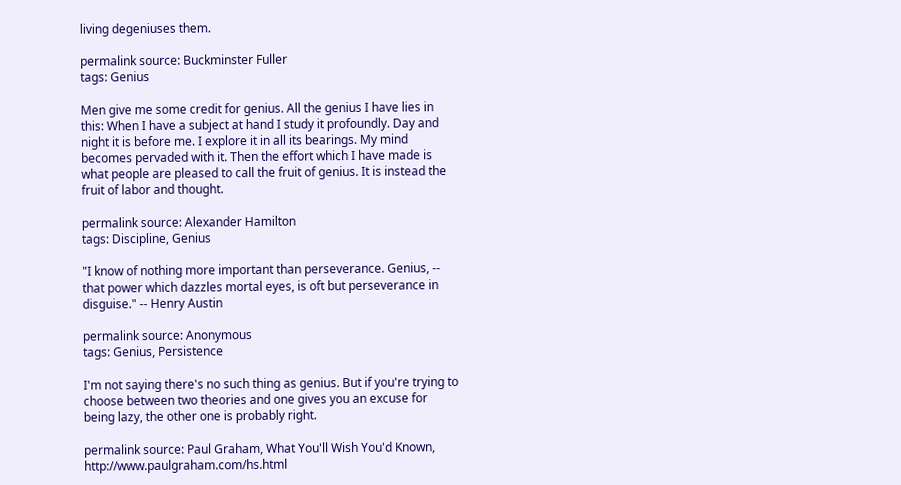living degeniuses them.

permalink source: Buckminster Fuller
tags: Genius

Men give me some credit for genius. All the genius I have lies in this: When I have a subject at hand I study it profoundly. Day and night it is before me. I explore it in all its bearings. My mind becomes pervaded with it. Then the effort which I have made is what people are pleased to call the fruit of genius. It is instead the fruit of labor and thought.

permalink source: Alexander Hamilton
tags: Discipline, Genius

"I know of nothing more important than perseverance. Genius, -- that power which dazzles mortal eyes, is oft but perseverance in disguise." -- Henry Austin

permalink source: Anonymous
tags: Genius, Persistence

I'm not saying there's no such thing as genius. But if you're trying to choose between two theories and one gives you an excuse for being lazy, the other one is probably right.

permalink source: Paul Graham, What You'll Wish You'd Known, http://www.paulgraham.com/hs.html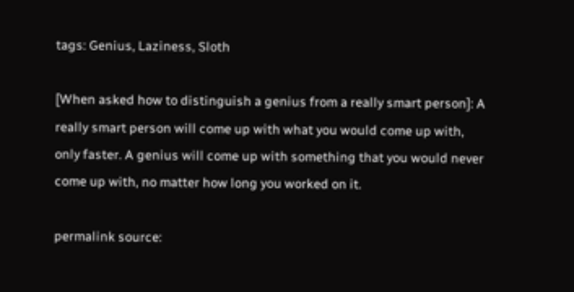tags: Genius, Laziness, Sloth

[When asked how to distinguish a genius from a really smart person]: A really smart person will come up with what you would come up with, only faster. A genius will come up with something that you would never come up with, no matter how long you worked on it.

permalink source: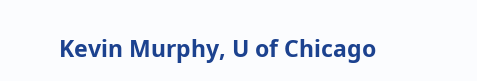Kevin Murphy, U of Chicago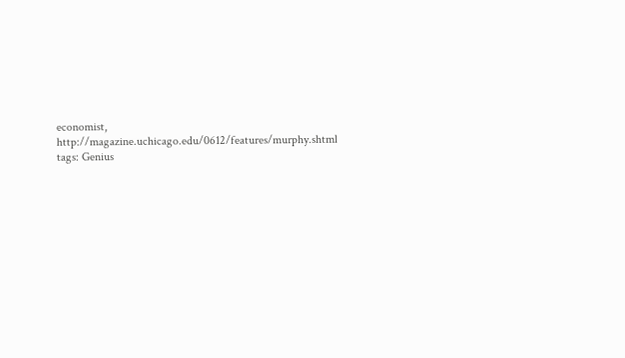economist, http://magazine.uchicago.edu/0612/features/murphy.shtml
tags: Genius